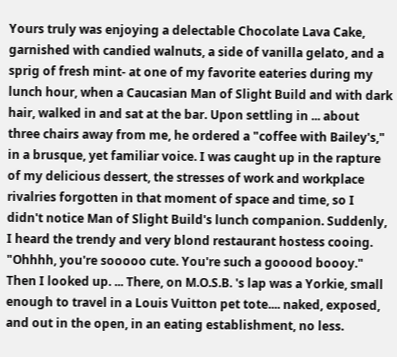Yours truly was enjoying a delectable Chocolate Lava Cake, garnished with candied walnuts, a side of vanilla gelato, and a sprig of fresh mint- at one of my favorite eateries during my lunch hour, when a Caucasian Man of Slight Build and with dark hair, walked in and sat at the bar. Upon settling in ... about three chairs away from me, he ordered a "coffee with Bailey's," in a brusque, yet familiar voice. I was caught up in the rapture of my delicious dessert, the stresses of work and workplace rivalries forgotten in that moment of space and time, so I didn't notice Man of Slight Build's lunch companion. Suddenly, I heard the trendy and very blond restaurant hostess cooing. "Ohhhh, you're sooooo cute. You're such a gooood boooy." Then I looked up. ... There, on M.O.S.B. 's lap was a Yorkie, small enough to travel in a Louis Vuitton pet tote.... naked, exposed, and out in the open, in an eating establishment, no less.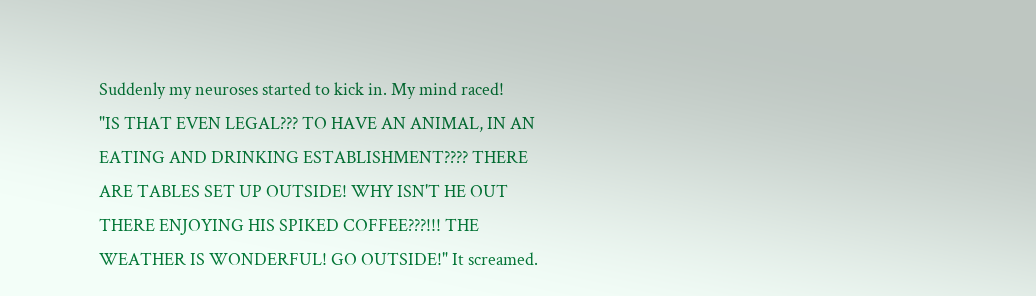Suddenly my neuroses started to kick in. My mind raced!
"IS THAT EVEN LEGAL??? TO HAVE AN ANIMAL, IN AN EATING AND DRINKING ESTABLISHMENT???? THERE ARE TABLES SET UP OUTSIDE! WHY ISN'T HE OUT THERE ENJOYING HIS SPIKED COFFEE???!!! THE WEATHER IS WONDERFUL! GO OUTSIDE!" It screamed.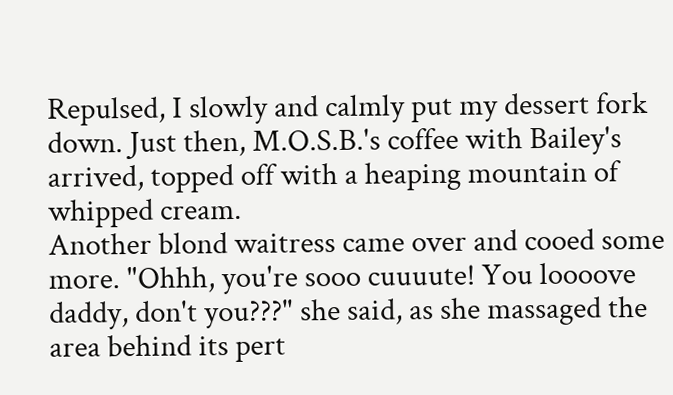Repulsed, I slowly and calmly put my dessert fork down. Just then, M.O.S.B.'s coffee with Bailey's arrived, topped off with a heaping mountain of whipped cream.
Another blond waitress came over and cooed some more. "Ohhh, you're sooo cuuuute! You loooove daddy, don't you???" she said, as she massaged the area behind its pert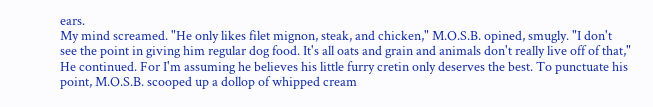ears.
My mind screamed. "He only likes filet mignon, steak, and chicken," M.O.S.B. opined, smugly. "I don't see the point in giving him regular dog food. It's all oats and grain and animals don't really live off of that," He continued. For I'm assuming he believes his little furry cretin only deserves the best. To punctuate his point, M.O.S.B. scooped up a dollop of whipped cream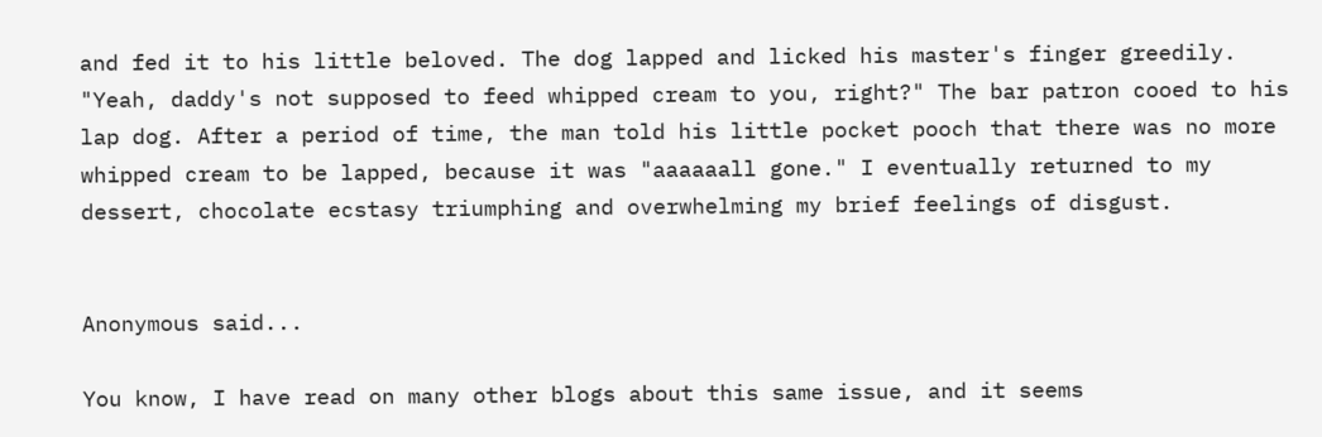and fed it to his little beloved. The dog lapped and licked his master's finger greedily. "Yeah, daddy's not supposed to feed whipped cream to you, right?" The bar patron cooed to his lap dog. After a period of time, the man told his little pocket pooch that there was no more whipped cream to be lapped, because it was "aaaaaall gone." I eventually returned to my dessert, chocolate ecstasy triumphing and overwhelming my brief feelings of disgust.


Anonymous said...

You know, I have read on many other blogs about this same issue, and it seems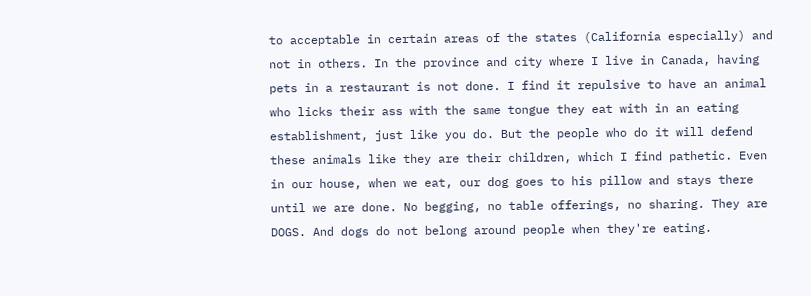to acceptable in certain areas of the states (California especially) and not in others. In the province and city where I live in Canada, having pets in a restaurant is not done. I find it repulsive to have an animal who licks their ass with the same tongue they eat with in an eating establishment, just like you do. But the people who do it will defend these animals like they are their children, which I find pathetic. Even in our house, when we eat, our dog goes to his pillow and stays there until we are done. No begging, no table offerings, no sharing. They are DOGS. And dogs do not belong around people when they're eating.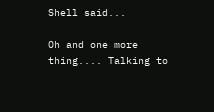Shell said...

Oh and one more thing.... Talking to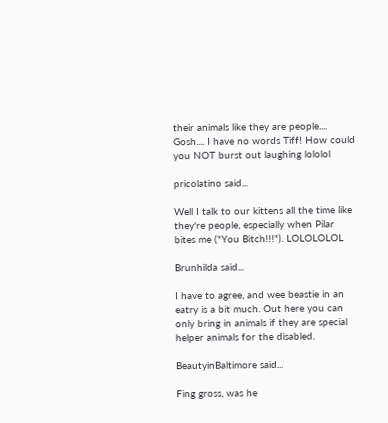their animals like they are people.... Gosh.... I have no words Tiff! How could you NOT burst out laughing lololol

pricolatino said...

Well I talk to our kittens all the time like they're people, especially when Pilar bites me ("You Bitch!!!"). LOLOLOLOL

Brunhilda said...

I have to agree, and wee beastie in an eatry is a bit much. Out here you can only bring in animals if they are special helper animals for the disabled.

BeautyinBaltimore said...

Fing gross, was he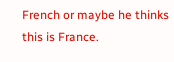French or maybe he thinks this is France.